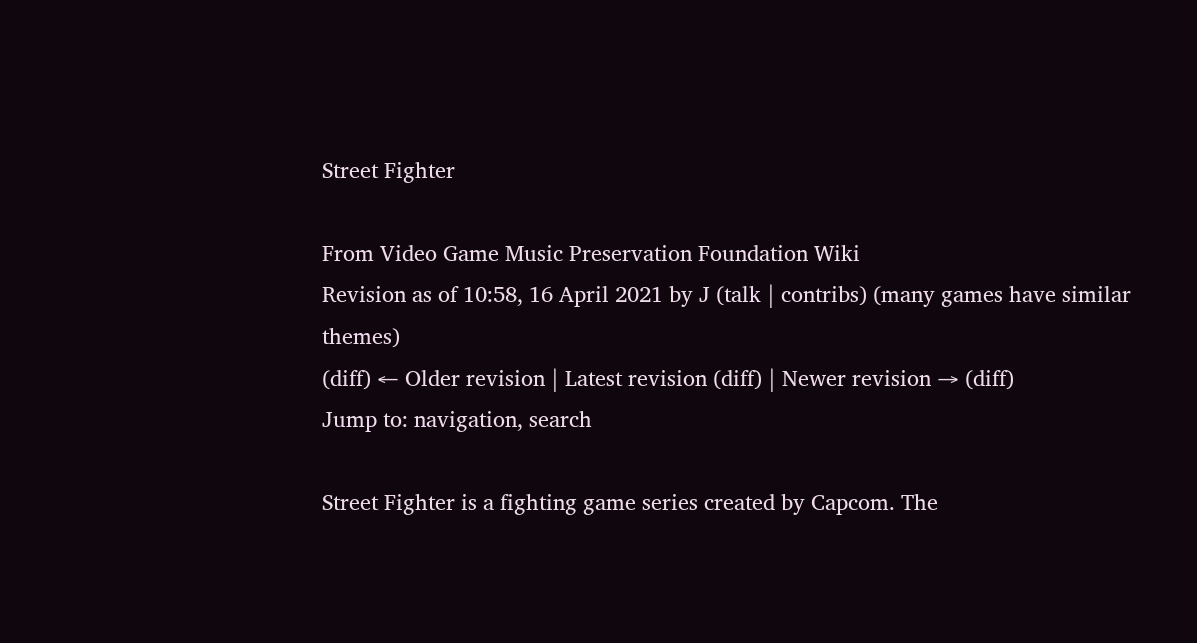Street Fighter

From Video Game Music Preservation Foundation Wiki
Revision as of 10:58, 16 April 2021 by J (talk | contribs) (many games have similar themes)
(diff) ← Older revision | Latest revision (diff) | Newer revision → (diff)
Jump to: navigation, search

Street Fighter is a fighting game series created by Capcom. The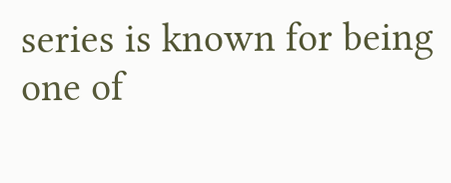series is known for being one of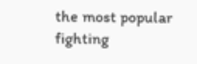the most popular fighting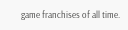game franchises of all time.